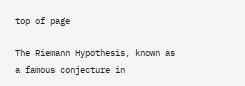top of page

The Riemann Hypothesis, known as a famous conjecture in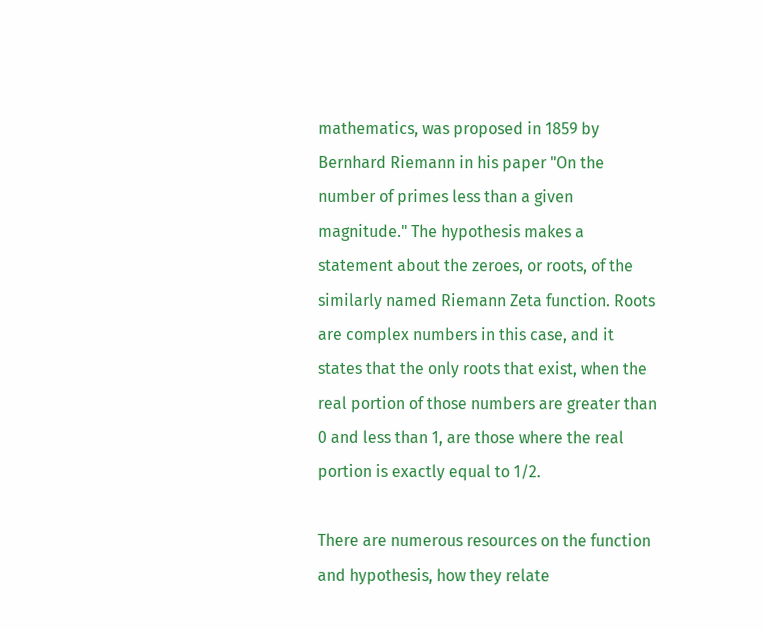mathematics, was proposed in 1859 by Bernhard Riemann in his paper "On the number of primes less than a given magnitude." The hypothesis makes a statement about the zeroes, or roots, of the similarly named Riemann Zeta function. Roots are complex numbers in this case, and it states that the only roots that exist, when the real portion of those numbers are greater than 0 and less than 1, are those where the real portion is exactly equal to 1/2.

There are numerous resources on the function and hypothesis, how they relate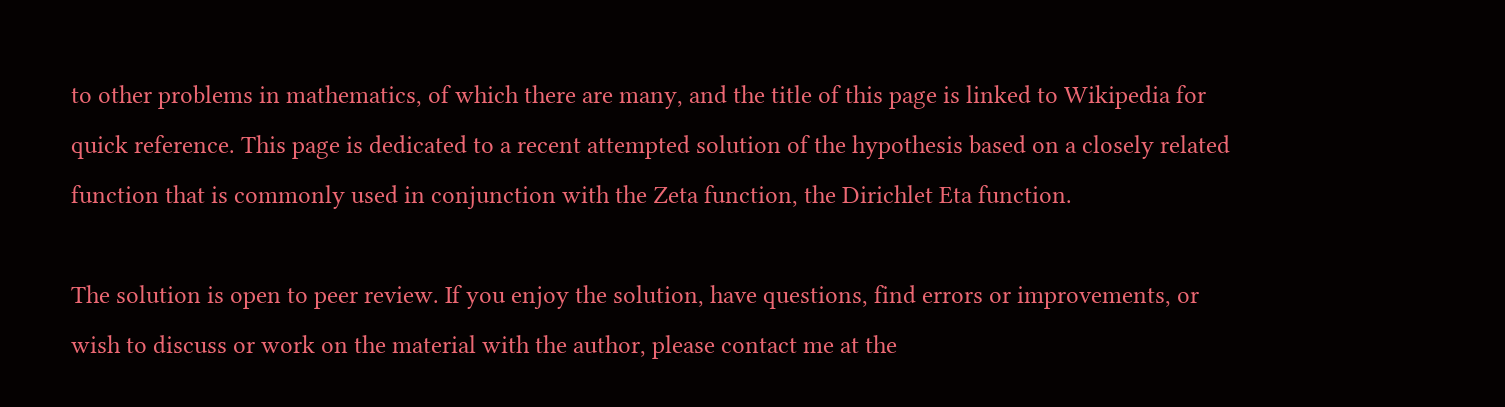to other problems in mathematics, of which there are many, and the title of this page is linked to Wikipedia for quick reference. This page is dedicated to a recent attempted solution of the hypothesis based on a closely related function that is commonly used in conjunction with the Zeta function, the Dirichlet Eta function.

The solution is open to peer review. If you enjoy the solution, have questions, find errors or improvements, or wish to discuss or work on the material with the author, please contact me at the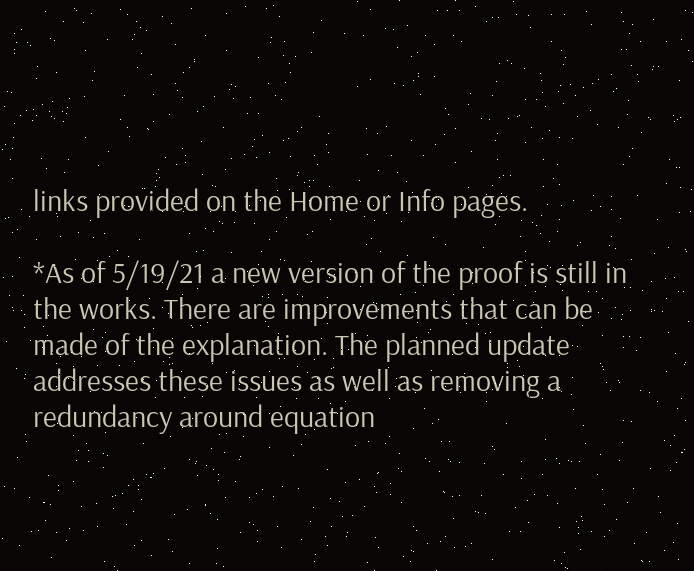links provided on the Home or Info pages.

*As of 5/19/21 a new version of the proof is still in the works. There are improvements that can be made of the explanation. The planned update addresses these issues as well as removing a redundancy around equation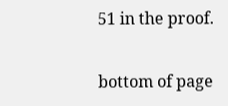51 in the proof.

bottom of page